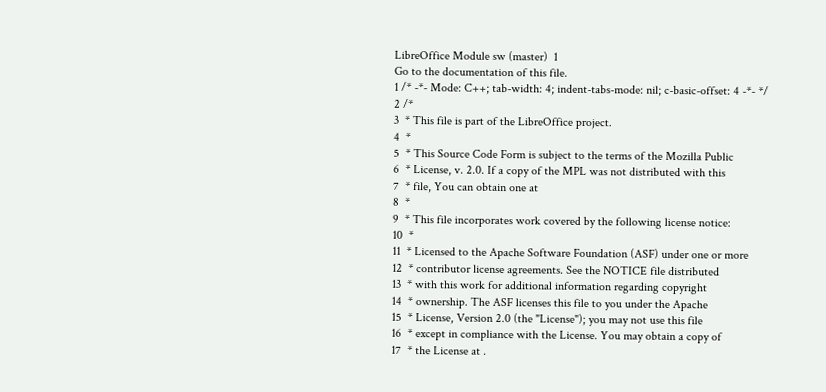LibreOffice Module sw (master)  1
Go to the documentation of this file.
1 /* -*- Mode: C++; tab-width: 4; indent-tabs-mode: nil; c-basic-offset: 4 -*- */
2 /*
3  * This file is part of the LibreOffice project.
4  *
5  * This Source Code Form is subject to the terms of the Mozilla Public
6  * License, v. 2.0. If a copy of the MPL was not distributed with this
7  * file, You can obtain one at
8  *
9  * This file incorporates work covered by the following license notice:
10  *
11  * Licensed to the Apache Software Foundation (ASF) under one or more
12  * contributor license agreements. See the NOTICE file distributed
13  * with this work for additional information regarding copyright
14  * ownership. The ASF licenses this file to you under the Apache
15  * License, Version 2.0 (the "License"); you may not use this file
16  * except in compliance with the License. You may obtain a copy of
17  * the License at .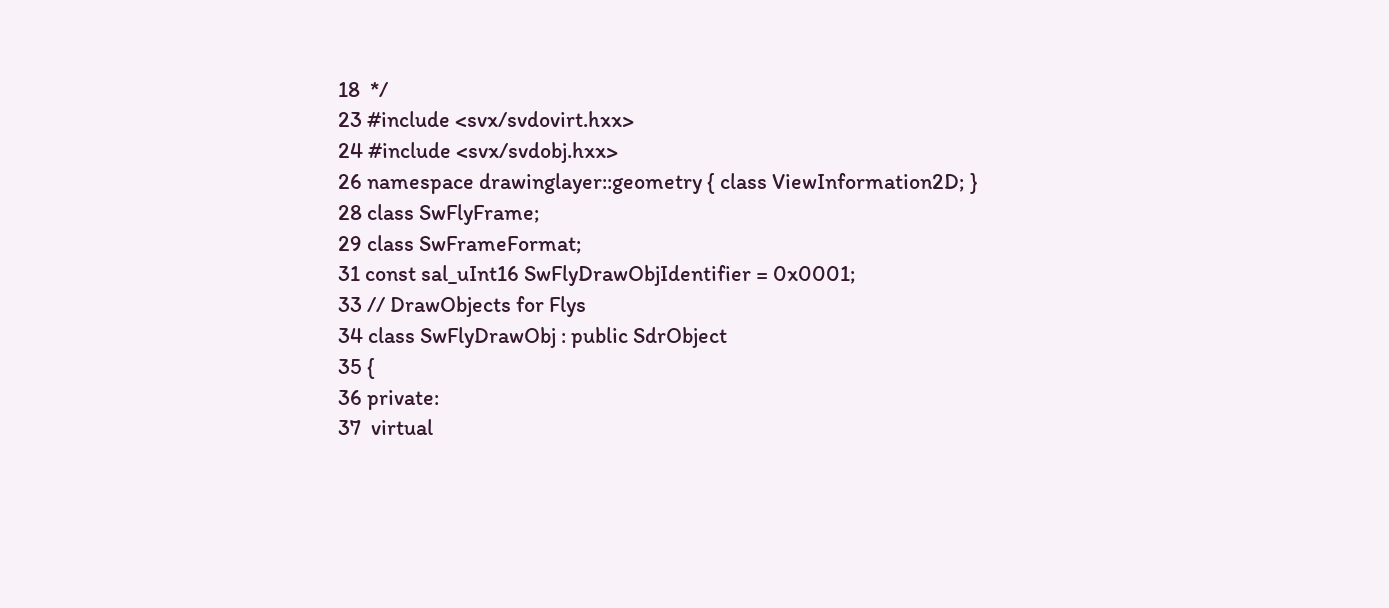18  */
23 #include <svx/svdovirt.hxx>
24 #include <svx/svdobj.hxx>
26 namespace drawinglayer::geometry { class ViewInformation2D; }
28 class SwFlyFrame;
29 class SwFrameFormat;
31 const sal_uInt16 SwFlyDrawObjIdentifier = 0x0001;
33 // DrawObjects for Flys
34 class SwFlyDrawObj : public SdrObject
35 {
36 private:
37  virtual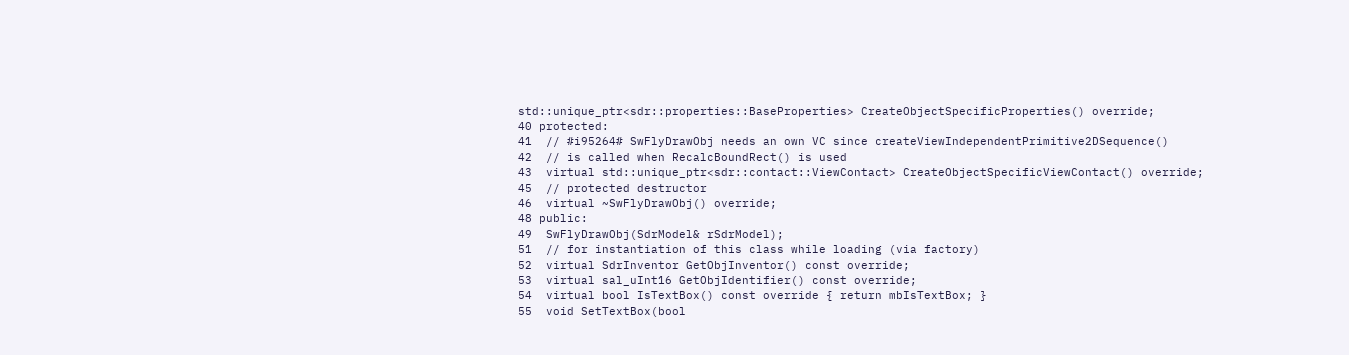std::unique_ptr<sdr::properties::BaseProperties> CreateObjectSpecificProperties() override;
40 protected:
41  // #i95264# SwFlyDrawObj needs an own VC since createViewIndependentPrimitive2DSequence()
42  // is called when RecalcBoundRect() is used
43  virtual std::unique_ptr<sdr::contact::ViewContact> CreateObjectSpecificViewContact() override;
45  // protected destructor
46  virtual ~SwFlyDrawObj() override;
48 public:
49  SwFlyDrawObj(SdrModel& rSdrModel);
51  // for instantiation of this class while loading (via factory)
52  virtual SdrInventor GetObjInventor() const override;
53  virtual sal_uInt16 GetObjIdentifier() const override;
54  virtual bool IsTextBox() const override { return mbIsTextBox; }
55  void SetTextBox(bool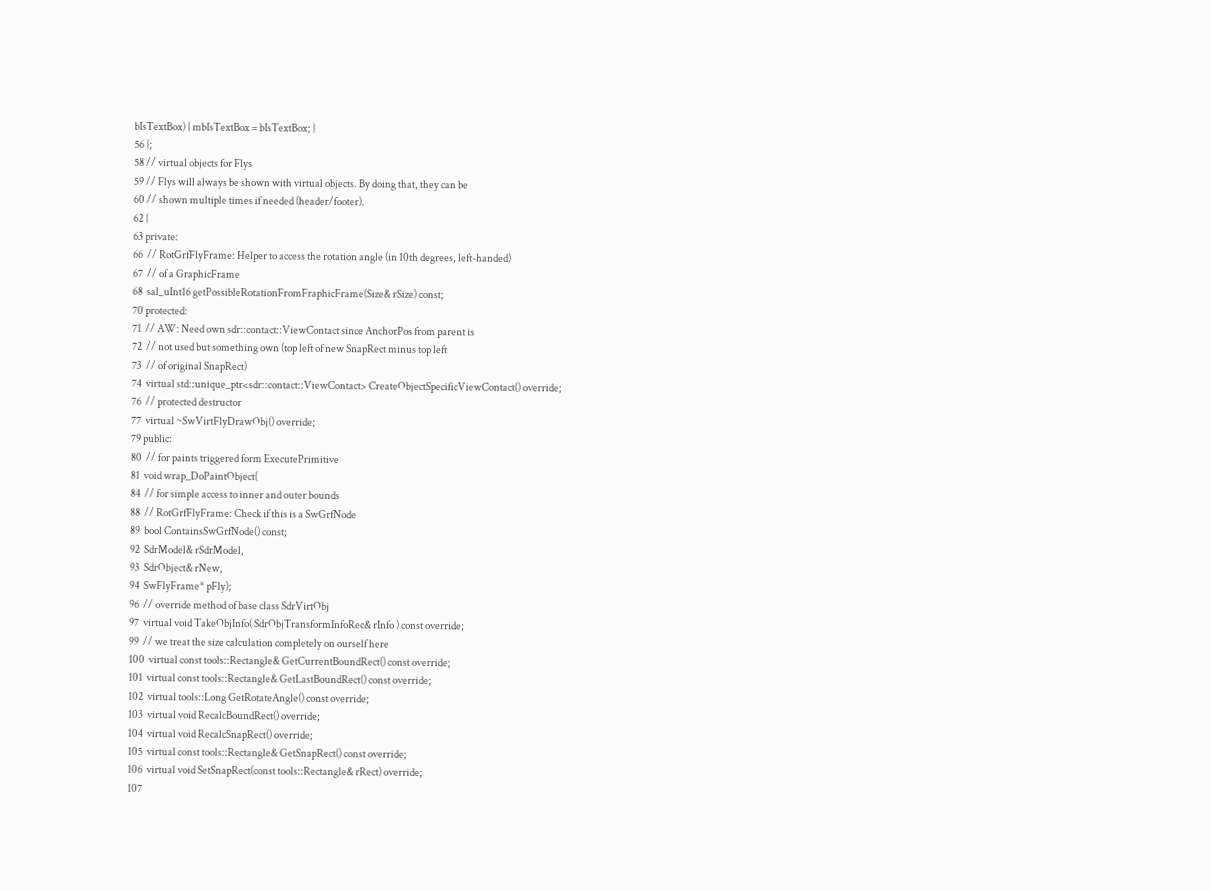bIsTextBox) { mbIsTextBox = bIsTextBox; }
56 };
58 // virtual objects for Flys
59 // Flys will always be shown with virtual objects. By doing that, they can be
60 // shown multiple times if needed (header/footer).
62 {
63 private:
66  // RotGrfFlyFrame: Helper to access the rotation angle (in 10th degrees, left-handed)
67  // of a GraphicFrame
68  sal_uInt16 getPossibleRotationFromFraphicFrame(Size& rSize) const;
70 protected:
71  // AW: Need own sdr::contact::ViewContact since AnchorPos from parent is
72  // not used but something own (top left of new SnapRect minus top left
73  // of original SnapRect)
74  virtual std::unique_ptr<sdr::contact::ViewContact> CreateObjectSpecificViewContact() override;
76  // protected destructor
77  virtual ~SwVirtFlyDrawObj() override;
79 public:
80  // for paints triggered form ExecutePrimitive
81  void wrap_DoPaintObject(
84  // for simple access to inner and outer bounds
88  // RotGrfFlyFrame: Check if this is a SwGrfNode
89  bool ContainsSwGrfNode() const;
92  SdrModel& rSdrModel,
93  SdrObject& rNew,
94  SwFlyFrame* pFly);
96  // override method of base class SdrVirtObj
97  virtual void TakeObjInfo( SdrObjTransformInfoRec& rInfo ) const override;
99  // we treat the size calculation completely on ourself here
100  virtual const tools::Rectangle& GetCurrentBoundRect() const override;
101  virtual const tools::Rectangle& GetLastBoundRect() const override;
102  virtual tools::Long GetRotateAngle() const override;
103  virtual void RecalcBoundRect() override;
104  virtual void RecalcSnapRect() override;
105  virtual const tools::Rectangle& GetSnapRect() const override;
106  virtual void SetSnapRect(const tools::Rectangle& rRect) override;
107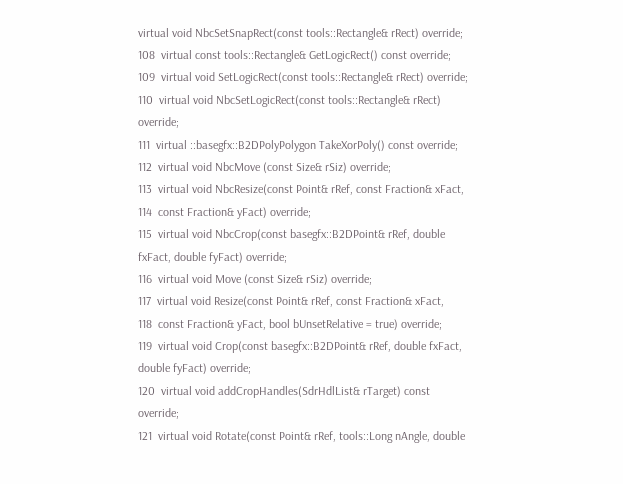virtual void NbcSetSnapRect(const tools::Rectangle& rRect) override;
108  virtual const tools::Rectangle& GetLogicRect() const override;
109  virtual void SetLogicRect(const tools::Rectangle& rRect) override;
110  virtual void NbcSetLogicRect(const tools::Rectangle& rRect) override;
111  virtual ::basegfx::B2DPolyPolygon TakeXorPoly() const override;
112  virtual void NbcMove (const Size& rSiz) override;
113  virtual void NbcResize(const Point& rRef, const Fraction& xFact,
114  const Fraction& yFact) override;
115  virtual void NbcCrop(const basegfx::B2DPoint& rRef, double fxFact, double fyFact) override;
116  virtual void Move (const Size& rSiz) override;
117  virtual void Resize(const Point& rRef, const Fraction& xFact,
118  const Fraction& yFact, bool bUnsetRelative = true) override;
119  virtual void Crop(const basegfx::B2DPoint& rRef, double fxFact, double fyFact) override;
120  virtual void addCropHandles(SdrHdlList& rTarget) const override;
121  virtual void Rotate(const Point& rRef, tools::Long nAngle, double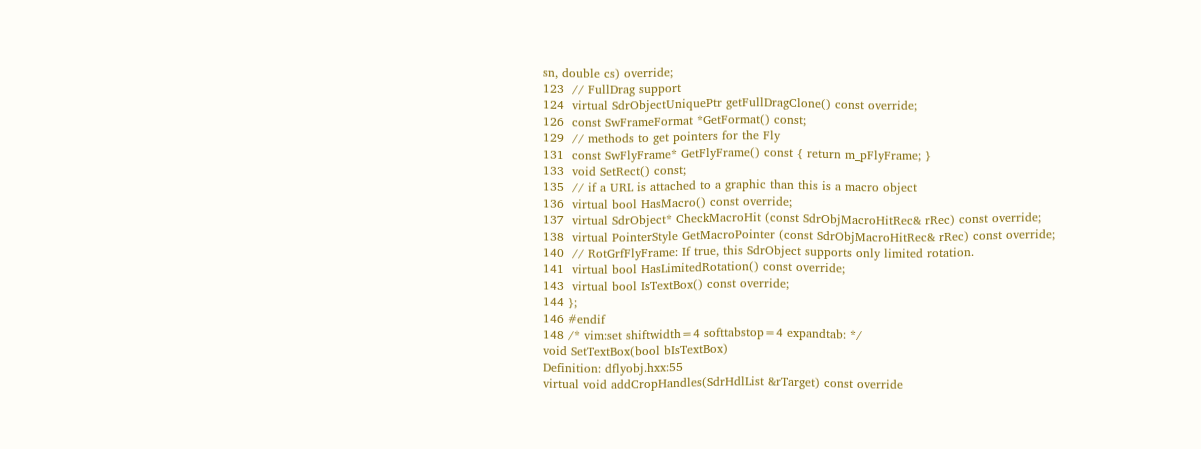sn, double cs) override;
123  // FullDrag support
124  virtual SdrObjectUniquePtr getFullDragClone() const override;
126  const SwFrameFormat *GetFormat() const;
129  // methods to get pointers for the Fly
131  const SwFlyFrame* GetFlyFrame() const { return m_pFlyFrame; }
133  void SetRect() const;
135  // if a URL is attached to a graphic than this is a macro object
136  virtual bool HasMacro() const override;
137  virtual SdrObject* CheckMacroHit (const SdrObjMacroHitRec& rRec) const override;
138  virtual PointerStyle GetMacroPointer (const SdrObjMacroHitRec& rRec) const override;
140  // RotGrfFlyFrame: If true, this SdrObject supports only limited rotation.
141  virtual bool HasLimitedRotation() const override;
143  virtual bool IsTextBox() const override;
144 };
146 #endif
148 /* vim:set shiftwidth=4 softtabstop=4 expandtab: */
void SetTextBox(bool bIsTextBox)
Definition: dflyobj.hxx:55
virtual void addCropHandles(SdrHdlList &rTarget) const override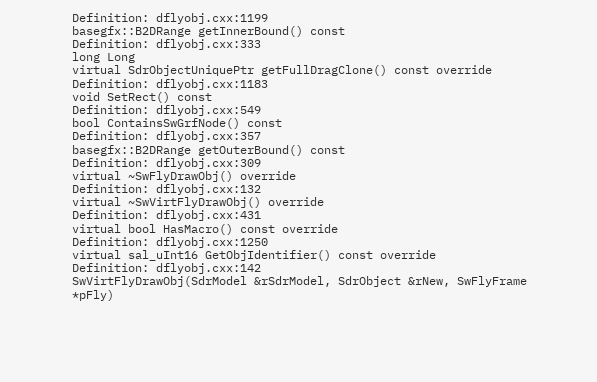Definition: dflyobj.cxx:1199
basegfx::B2DRange getInnerBound() const
Definition: dflyobj.cxx:333
long Long
virtual SdrObjectUniquePtr getFullDragClone() const override
Definition: dflyobj.cxx:1183
void SetRect() const
Definition: dflyobj.cxx:549
bool ContainsSwGrfNode() const
Definition: dflyobj.cxx:357
basegfx::B2DRange getOuterBound() const
Definition: dflyobj.cxx:309
virtual ~SwFlyDrawObj() override
Definition: dflyobj.cxx:132
virtual ~SwVirtFlyDrawObj() override
Definition: dflyobj.cxx:431
virtual bool HasMacro() const override
Definition: dflyobj.cxx:1250
virtual sal_uInt16 GetObjIdentifier() const override
Definition: dflyobj.cxx:142
SwVirtFlyDrawObj(SdrModel &rSdrModel, SdrObject &rNew, SwFlyFrame *pFly)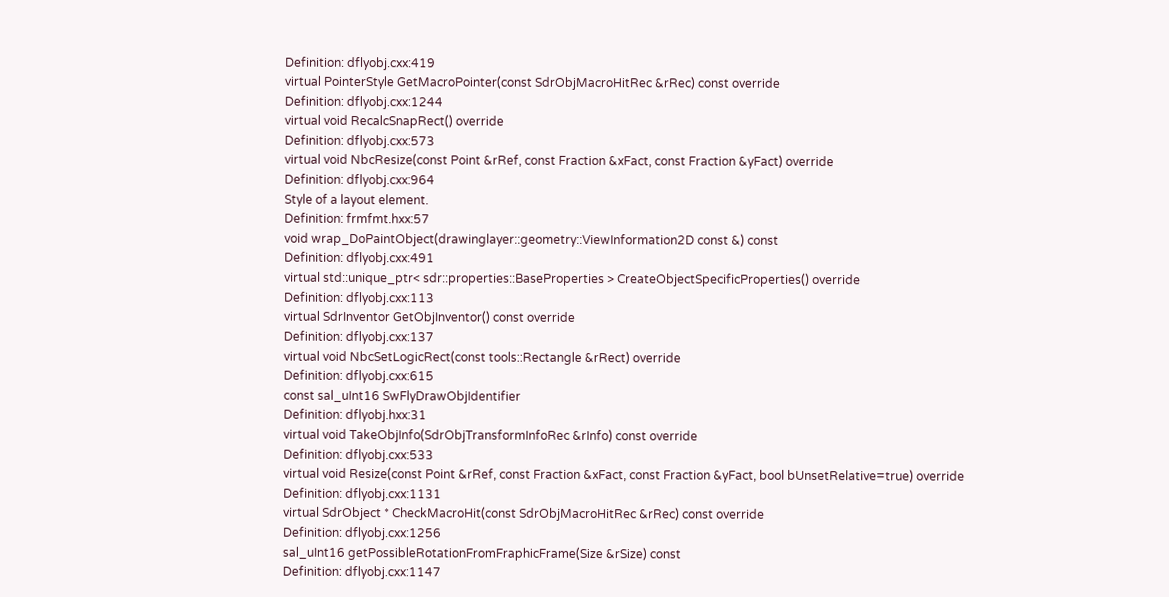Definition: dflyobj.cxx:419
virtual PointerStyle GetMacroPointer(const SdrObjMacroHitRec &rRec) const override
Definition: dflyobj.cxx:1244
virtual void RecalcSnapRect() override
Definition: dflyobj.cxx:573
virtual void NbcResize(const Point &rRef, const Fraction &xFact, const Fraction &yFact) override
Definition: dflyobj.cxx:964
Style of a layout element.
Definition: frmfmt.hxx:57
void wrap_DoPaintObject(drawinglayer::geometry::ViewInformation2D const &) const
Definition: dflyobj.cxx:491
virtual std::unique_ptr< sdr::properties::BaseProperties > CreateObjectSpecificProperties() override
Definition: dflyobj.cxx:113
virtual SdrInventor GetObjInventor() const override
Definition: dflyobj.cxx:137
virtual void NbcSetLogicRect(const tools::Rectangle &rRect) override
Definition: dflyobj.cxx:615
const sal_uInt16 SwFlyDrawObjIdentifier
Definition: dflyobj.hxx:31
virtual void TakeObjInfo(SdrObjTransformInfoRec &rInfo) const override
Definition: dflyobj.cxx:533
virtual void Resize(const Point &rRef, const Fraction &xFact, const Fraction &yFact, bool bUnsetRelative=true) override
Definition: dflyobj.cxx:1131
virtual SdrObject * CheckMacroHit(const SdrObjMacroHitRec &rRec) const override
Definition: dflyobj.cxx:1256
sal_uInt16 getPossibleRotationFromFraphicFrame(Size &rSize) const
Definition: dflyobj.cxx:1147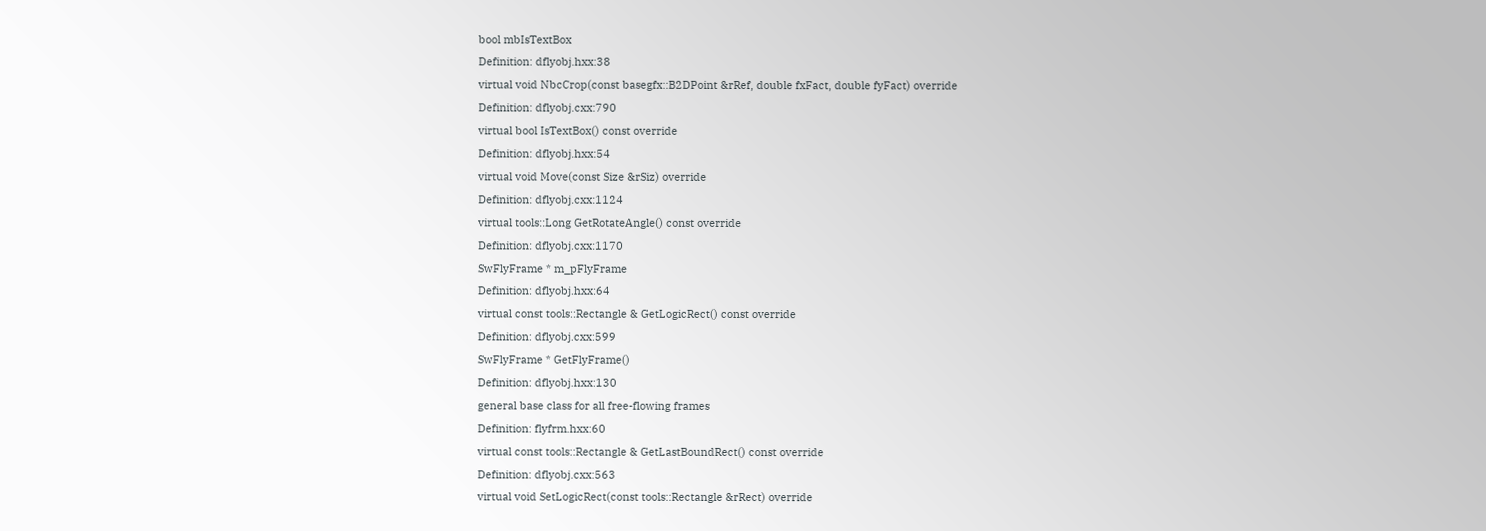bool mbIsTextBox
Definition: dflyobj.hxx:38
virtual void NbcCrop(const basegfx::B2DPoint &rRef, double fxFact, double fyFact) override
Definition: dflyobj.cxx:790
virtual bool IsTextBox() const override
Definition: dflyobj.hxx:54
virtual void Move(const Size &rSiz) override
Definition: dflyobj.cxx:1124
virtual tools::Long GetRotateAngle() const override
Definition: dflyobj.cxx:1170
SwFlyFrame * m_pFlyFrame
Definition: dflyobj.hxx:64
virtual const tools::Rectangle & GetLogicRect() const override
Definition: dflyobj.cxx:599
SwFlyFrame * GetFlyFrame()
Definition: dflyobj.hxx:130
general base class for all free-flowing frames
Definition: flyfrm.hxx:60
virtual const tools::Rectangle & GetLastBoundRect() const override
Definition: dflyobj.cxx:563
virtual void SetLogicRect(const tools::Rectangle &rRect) override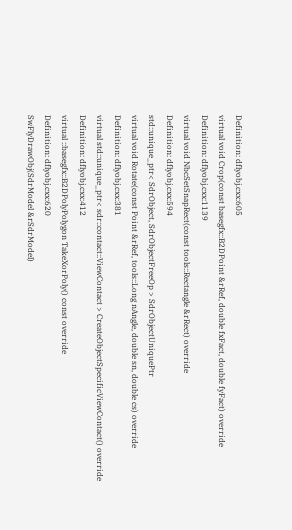Definition: dflyobj.cxx:605
virtual void Crop(const basegfx::B2DPoint &rRef, double fxFact, double fyFact) override
Definition: dflyobj.cxx:1139
virtual void NbcSetSnapRect(const tools::Rectangle &rRect) override
Definition: dflyobj.cxx:594
std::unique_ptr< SdrObject, SdrObjectFreeOp > SdrObjectUniquePtr
virtual void Rotate(const Point &rRef, tools::Long nAngle, double sn, double cs) override
Definition: dflyobj.cxx:381
virtual std::unique_ptr< sdr::contact::ViewContact > CreateObjectSpecificViewContact() override
Definition: dflyobj.cxx:412
virtual ::basegfx::B2DPolyPolygon TakeXorPoly() const override
Definition: dflyobj.cxx:620
SwFlyDrawObj(SdrModel &rSdrModel)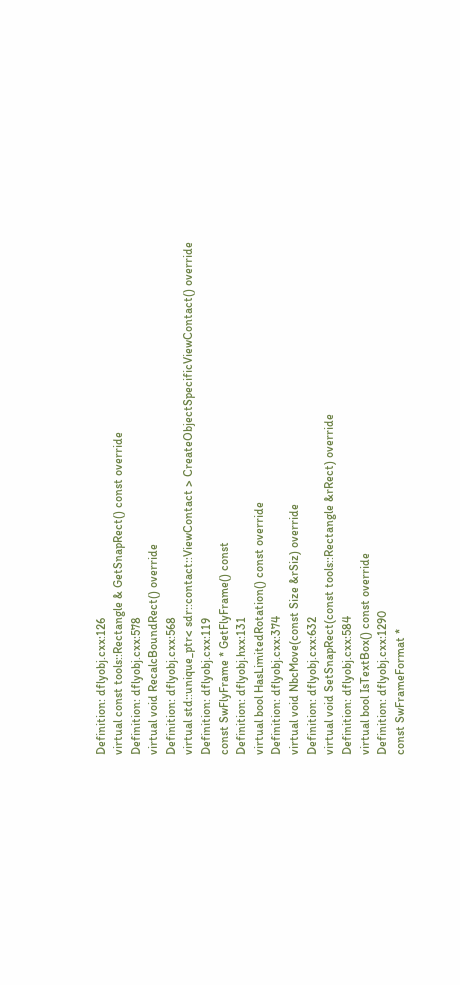Definition: dflyobj.cxx:126
virtual const tools::Rectangle & GetSnapRect() const override
Definition: dflyobj.cxx:578
virtual void RecalcBoundRect() override
Definition: dflyobj.cxx:568
virtual std::unique_ptr< sdr::contact::ViewContact > CreateObjectSpecificViewContact() override
Definition: dflyobj.cxx:119
const SwFlyFrame * GetFlyFrame() const
Definition: dflyobj.hxx:131
virtual bool HasLimitedRotation() const override
Definition: dflyobj.cxx:374
virtual void NbcMove(const Size &rSiz) override
Definition: dflyobj.cxx:632
virtual void SetSnapRect(const tools::Rectangle &rRect) override
Definition: dflyobj.cxx:584
virtual bool IsTextBox() const override
Definition: dflyobj.cxx:1290
const SwFrameFormat *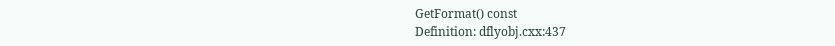GetFormat() const
Definition: dflyobj.cxx:437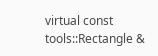virtual const tools::Rectangle &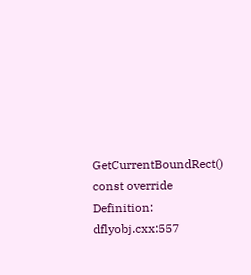GetCurrentBoundRect() const override
Definition: dflyobj.cxx:557